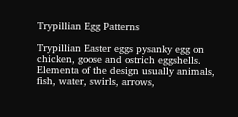Trypillian Egg Patterns

Trypillian Easter eggs pysanky egg on chicken, goose and ostrich eggshells. Elementa of the design usually animals, fish, water, swirls, arrows,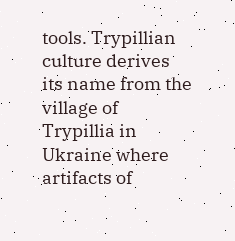tools. Trypillian culture derives its name from the village of Trypillia in Ukraine where artifacts of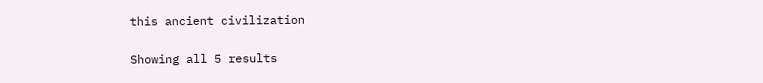this ancient civilization

Showing all 5 results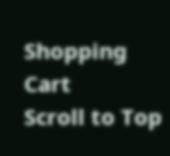Shopping Cart
Scroll to Top